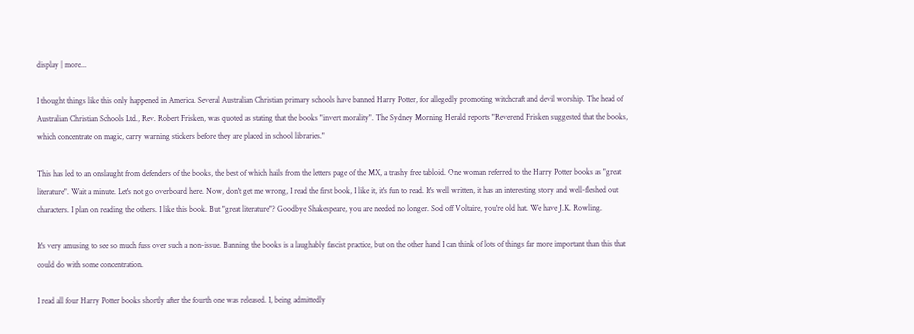display | more...

I thought things like this only happened in America. Several Australian Christian primary schools have banned Harry Potter, for allegedly promoting witchcraft and devil worship. The head of Australian Christian Schools Ltd., Rev. Robert Frisken, was quoted as stating that the books "invert morality". The Sydney Morning Herald reports "Reverend Frisken suggested that the books, which concentrate on magic, carry warning stickers before they are placed in school libraries."

This has led to an onslaught from defenders of the books, the best of which hails from the letters page of the MX, a trashy free tabloid. One woman referred to the Harry Potter books as "great literature". Wait a minute. Let's not go overboard here. Now, don't get me wrong, I read the first book, I like it, it's fun to read. It's well written, it has an interesting story and well-fleshed out characters. I plan on reading the others. I like this book. But "great literature"? Goodbye Shakespeare, you are needed no longer. Sod off Voltaire, you're old hat. We have J.K. Rowling.

It's very amusing to see so much fuss over such a non-issue. Banning the books is a laughably fascist practice, but on the other hand I can think of lots of things far more important than this that could do with some concentration.

I read all four Harry Potter books shortly after the fourth one was released. I, being admittedly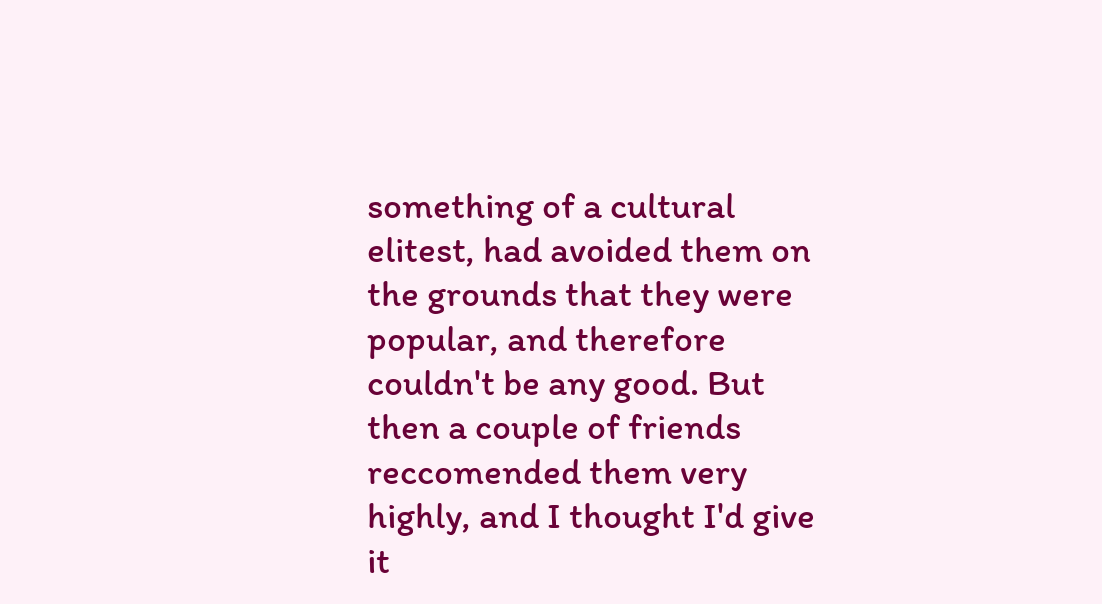something of a cultural elitest, had avoided them on the grounds that they were popular, and therefore couldn't be any good. But then a couple of friends reccomended them very highly, and I thought I'd give it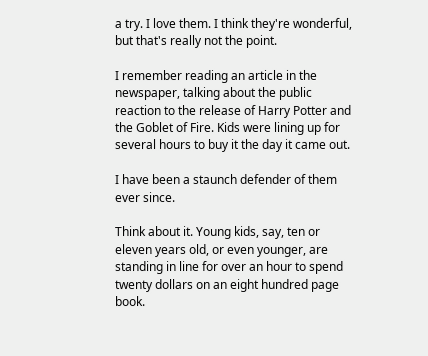a try. I love them. I think they're wonderful, but that's really not the point.

I remember reading an article in the newspaper, talking about the public reaction to the release of Harry Potter and the Goblet of Fire. Kids were lining up for several hours to buy it the day it came out.

I have been a staunch defender of them ever since.

Think about it. Young kids, say, ten or eleven years old, or even younger, are standing in line for over an hour to spend twenty dollars on an eight hundred page book.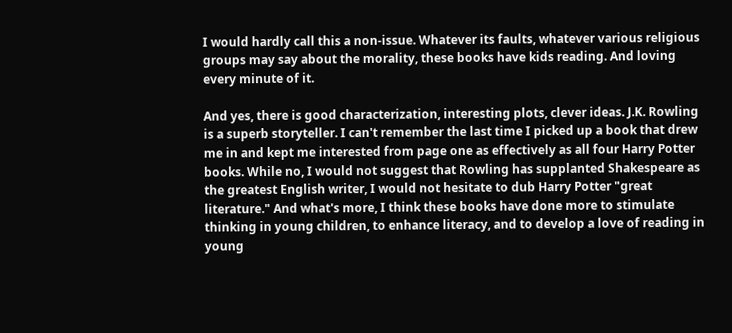I would hardly call this a non-issue. Whatever its faults, whatever various religious groups may say about the morality, these books have kids reading. And loving every minute of it.

And yes, there is good characterization, interesting plots, clever ideas. J.K. Rowling is a superb storyteller. I can't remember the last time I picked up a book that drew me in and kept me interested from page one as effectively as all four Harry Potter books. While no, I would not suggest that Rowling has supplanted Shakespeare as the greatest English writer, I would not hesitate to dub Harry Potter "great literature." And what's more, I think these books have done more to stimulate thinking in young children, to enhance literacy, and to develop a love of reading in young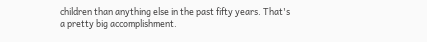children than anything else in the past fifty years. That's a pretty big accomplishment.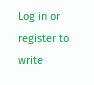Log in or register to write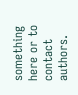something here or to contact authors.